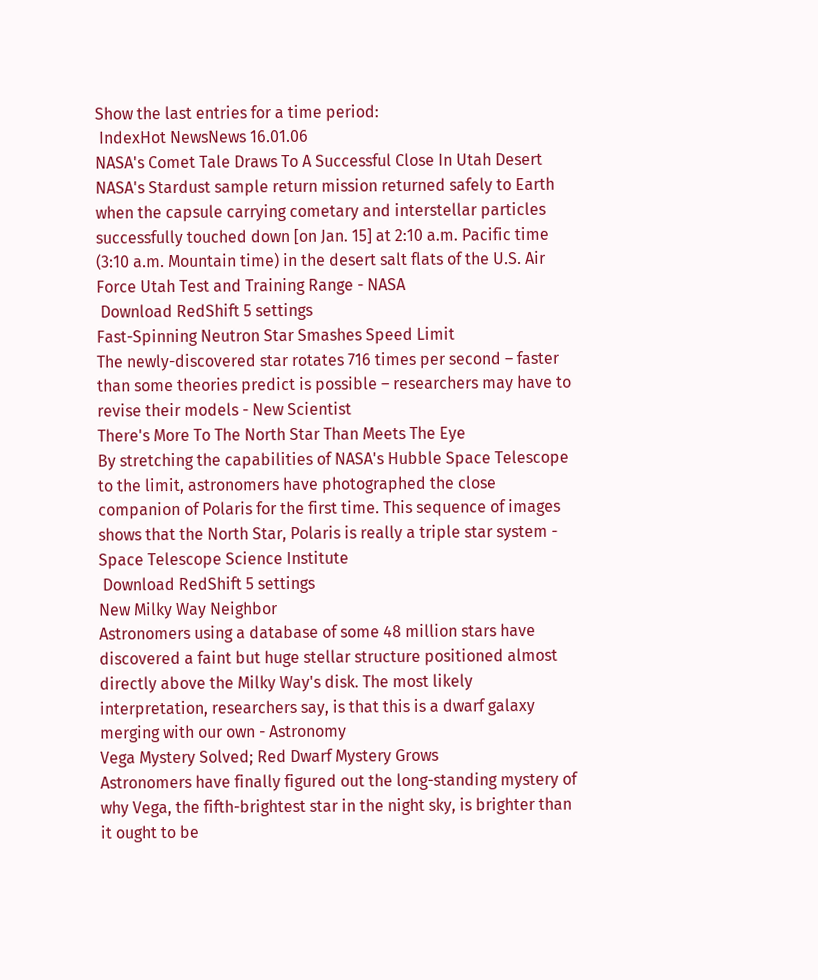Show the last entries for a time period:
 IndexHot NewsNews 16.01.06
NASA's Comet Tale Draws To A Successful Close In Utah Desert
NASA's Stardust sample return mission returned safely to Earth when the capsule carrying cometary and interstellar particles successfully touched down [on Jan. 15] at 2:10 a.m. Pacific time (3:10 a.m. Mountain time) in the desert salt flats of the U.S. Air Force Utah Test and Training Range - NASA
 Download RedShift 5 settings
Fast-Spinning Neutron Star Smashes Speed Limit
The newly-discovered star rotates 716 times per second – faster than some theories predict is possible – researchers may have to revise their models - New Scientist
There's More To The North Star Than Meets The Eye
By stretching the capabilities of NASA's Hubble Space Telescope to the limit, astronomers have photographed the close companion of Polaris for the first time. This sequence of images shows that the North Star, Polaris is really a triple star system - Space Telescope Science Institute
 Download RedShift 5 settings
New Milky Way Neighbor
Astronomers using a database of some 48 million stars have discovered a faint but huge stellar structure positioned almost directly above the Milky Way's disk. The most likely interpretation, researchers say, is that this is a dwarf galaxy merging with our own - Astronomy
Vega Mystery Solved; Red Dwarf Mystery Grows
Astronomers have finally figured out the long-standing mystery of why Vega, the fifth-brightest star in the night sky, is brighter than it ought to be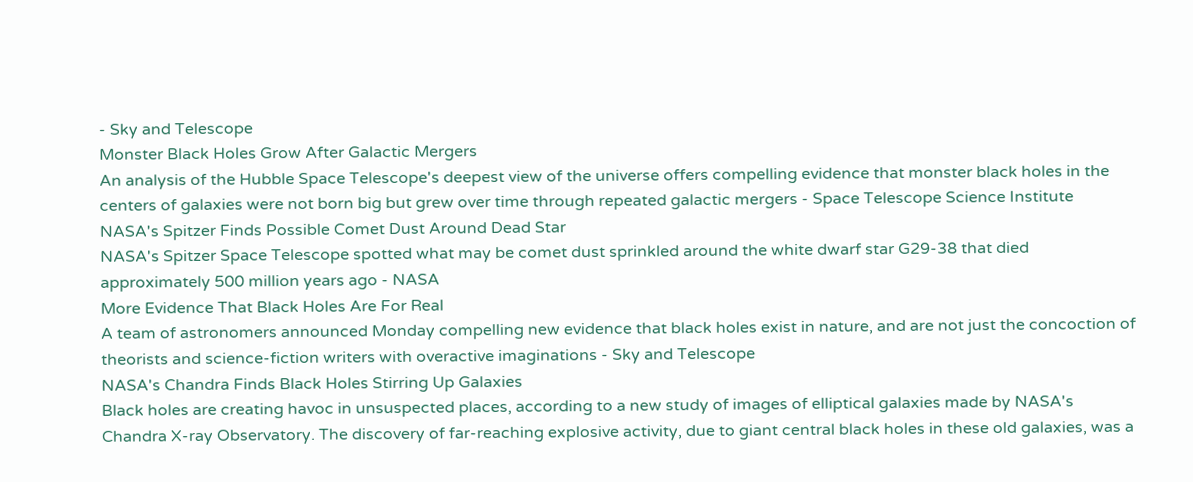- Sky and Telescope
Monster Black Holes Grow After Galactic Mergers
An analysis of the Hubble Space Telescope's deepest view of the universe offers compelling evidence that monster black holes in the centers of galaxies were not born big but grew over time through repeated galactic mergers - Space Telescope Science Institute
NASA's Spitzer Finds Possible Comet Dust Around Dead Star
NASA's Spitzer Space Telescope spotted what may be comet dust sprinkled around the white dwarf star G29-38 that died approximately 500 million years ago - NASA
More Evidence That Black Holes Are For Real
A team of astronomers announced Monday compelling new evidence that black holes exist in nature, and are not just the concoction of theorists and science-fiction writers with overactive imaginations - Sky and Telescope
NASA's Chandra Finds Black Holes Stirring Up Galaxies
Black holes are creating havoc in unsuspected places, according to a new study of images of elliptical galaxies made by NASA's Chandra X-ray Observatory. The discovery of far-reaching explosive activity, due to giant central black holes in these old galaxies, was a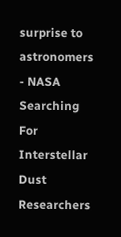surprise to astronomers - NASA
Searching For Interstellar Dust
Researchers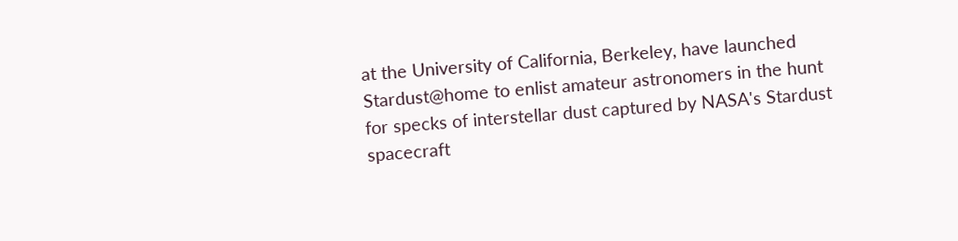at the University of California, Berkeley, have launched Stardust@home to enlist amateur astronomers in the hunt for specks of interstellar dust captured by NASA's Stardust spacecraft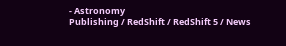- Astronomy
Publishing / RedShift / RedShift 5 / News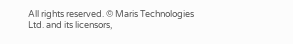All rights reserved. © Maris Technologies Ltd. and its licensors,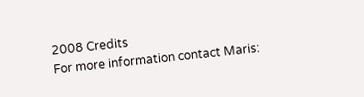2008 Credits
For more information contact Maris: